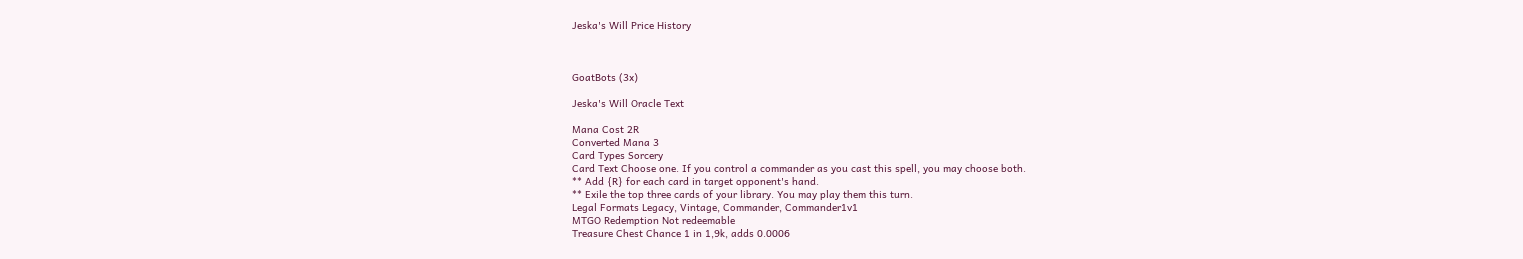Jeska's Will Price History



GoatBots (3x)

Jeska's Will Oracle Text

Mana Cost 2R
Converted Mana 3
Card Types Sorcery
Card Text Choose one. If you control a commander as you cast this spell, you may choose both.
** Add {R} for each card in target opponent's hand.
** Exile the top three cards of your library. You may play them this turn.
Legal Formats Legacy, Vintage, Commander, Commander1v1
MTGO Redemption Not redeemable
Treasure Chest Chance 1 in 1,9k, adds 0.0006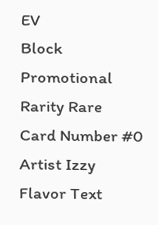EV
Block Promotional
Rarity Rare
Card Number #0
Artist Izzy
Flavor Text